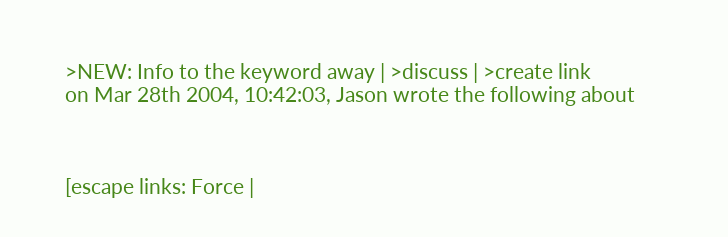>NEW: Info to the keyword away | >discuss | >create link
on Mar 28th 2004, 10:42:03, Jason wrote the following about



[escape links: Force |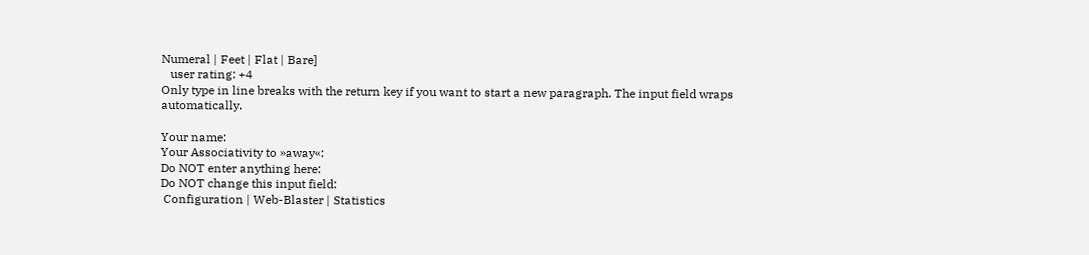Numeral | Feet | Flat | Bare]
   user rating: +4
Only type in line breaks with the return key if you want to start a new paragraph. The input field wraps automatically.

Your name:
Your Associativity to »away«:
Do NOT enter anything here:
Do NOT change this input field:
 Configuration | Web-Blaster | Statistics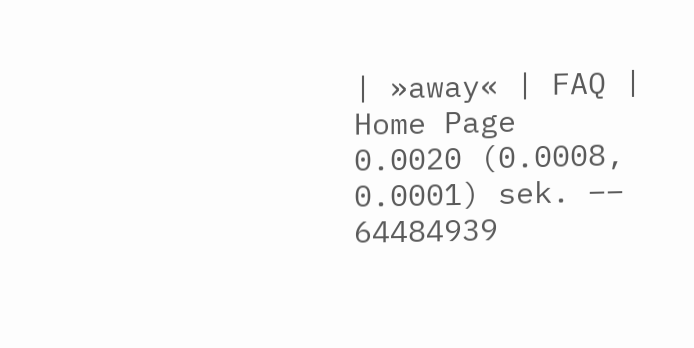| »away« | FAQ | Home Page
0.0020 (0.0008, 0.0001) sek. –– 64484939